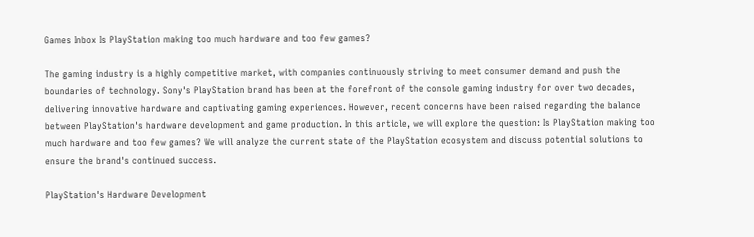Games Inbox Is PlayStation making too much hardware and too few games?

The gaming industry is a highly competitive market, with companies continuously striving to meet consumer demand and push the boundaries of technology. Sony's PlayStation brand has been at the forefront of the console gaming industry for over two decades, delivering innovative hardware and captivating gaming experiences. However, recent concerns have been raised regarding the balance between PlayStation's hardware development and game production. In this article, we will explore the question: Is PlayStation making too much hardware and too few games? We will analyze the current state of the PlayStation ecosystem and discuss potential solutions to ensure the brand's continued success.

PlayStation's Hardware Development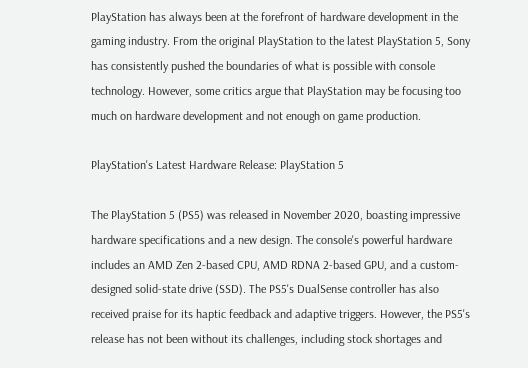PlayStation has always been at the forefront of hardware development in the gaming industry. From the original PlayStation to the latest PlayStation 5, Sony has consistently pushed the boundaries of what is possible with console technology. However, some critics argue that PlayStation may be focusing too much on hardware development and not enough on game production.

PlayStation's Latest Hardware Release: PlayStation 5

The PlayStation 5 (PS5) was released in November 2020, boasting impressive hardware specifications and a new design. The console's powerful hardware includes an AMD Zen 2-based CPU, AMD RDNA 2-based GPU, and a custom-designed solid-state drive (SSD). The PS5's DualSense controller has also received praise for its haptic feedback and adaptive triggers. However, the PS5's release has not been without its challenges, including stock shortages and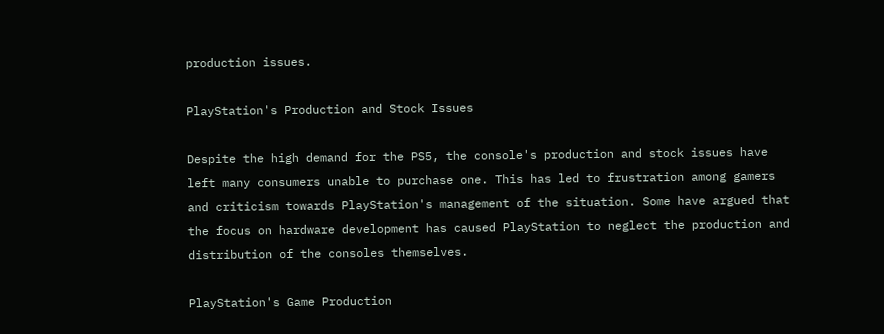production issues.

PlayStation's Production and Stock Issues

Despite the high demand for the PS5, the console's production and stock issues have left many consumers unable to purchase one. This has led to frustration among gamers and criticism towards PlayStation's management of the situation. Some have argued that the focus on hardware development has caused PlayStation to neglect the production and distribution of the consoles themselves.

PlayStation's Game Production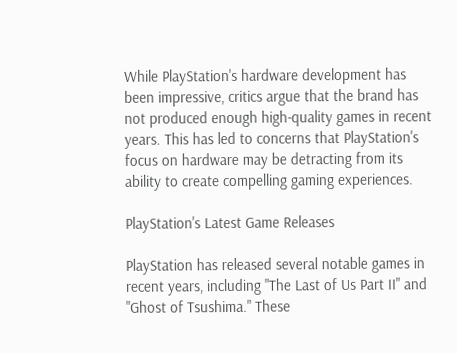While PlayStation's hardware development has been impressive, critics argue that the brand has not produced enough high-quality games in recent years. This has led to concerns that PlayStation's focus on hardware may be detracting from its ability to create compelling gaming experiences.

PlayStation's Latest Game Releases

PlayStation has released several notable games in recent years, including "The Last of Us Part II" and "Ghost of Tsushima." These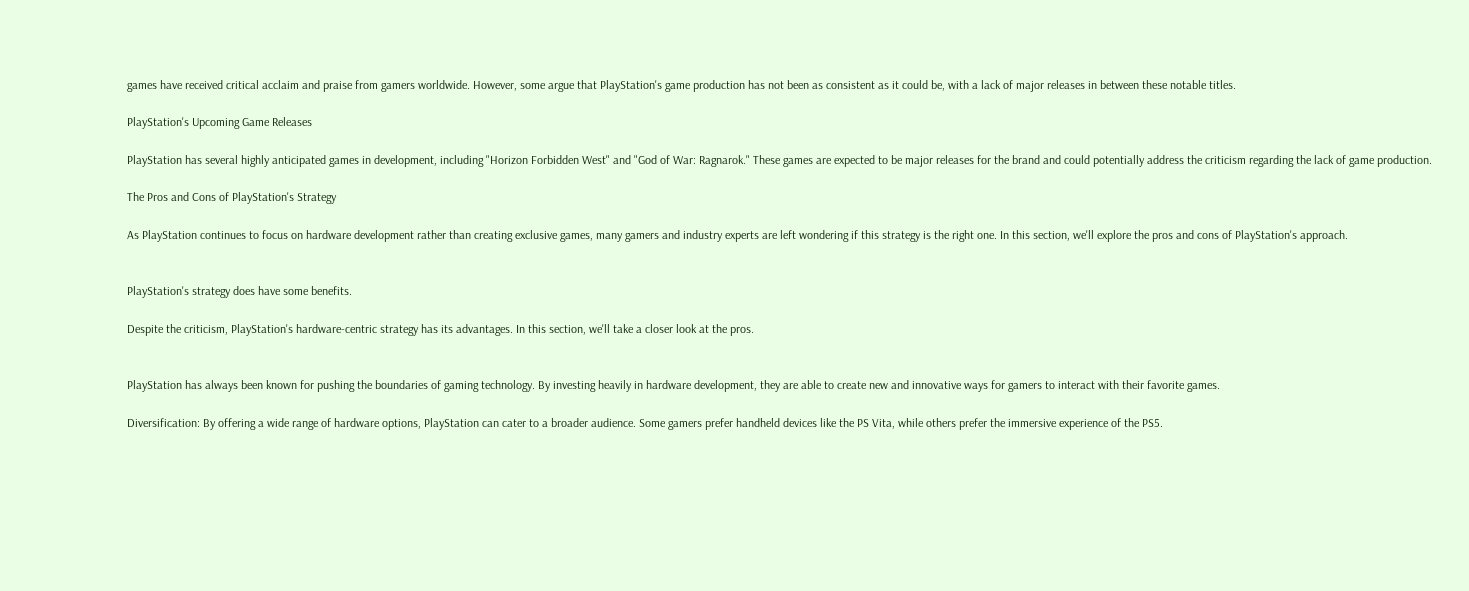games have received critical acclaim and praise from gamers worldwide. However, some argue that PlayStation's game production has not been as consistent as it could be, with a lack of major releases in between these notable titles.

PlayStation's Upcoming Game Releases

PlayStation has several highly anticipated games in development, including "Horizon Forbidden West" and "God of War: Ragnarok." These games are expected to be major releases for the brand and could potentially address the criticism regarding the lack of game production.

The Pros and Cons of PlayStation's Strategy

As PlayStation continues to focus on hardware development rather than creating exclusive games, many gamers and industry experts are left wondering if this strategy is the right one. In this section, we'll explore the pros and cons of PlayStation's approach.


PlayStation's strategy does have some benefits.

Despite the criticism, PlayStation's hardware-centric strategy has its advantages. In this section, we'll take a closer look at the pros.


PlayStation has always been known for pushing the boundaries of gaming technology. By investing heavily in hardware development, they are able to create new and innovative ways for gamers to interact with their favorite games.

Diversification: By offering a wide range of hardware options, PlayStation can cater to a broader audience. Some gamers prefer handheld devices like the PS Vita, while others prefer the immersive experience of the PS5.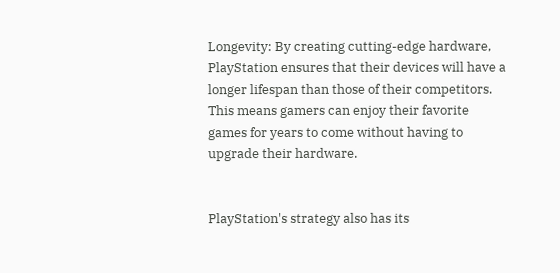Longevity: By creating cutting-edge hardware, PlayStation ensures that their devices will have a longer lifespan than those of their competitors. This means gamers can enjoy their favorite games for years to come without having to upgrade their hardware.


PlayStation's strategy also has its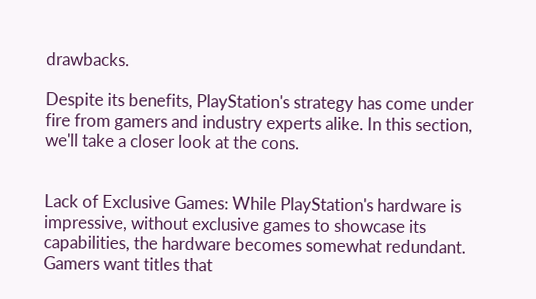drawbacks.

Despite its benefits, PlayStation's strategy has come under fire from gamers and industry experts alike. In this section, we'll take a closer look at the cons.


Lack of Exclusive Games: While PlayStation's hardware is impressive, without exclusive games to showcase its capabilities, the hardware becomes somewhat redundant. Gamers want titles that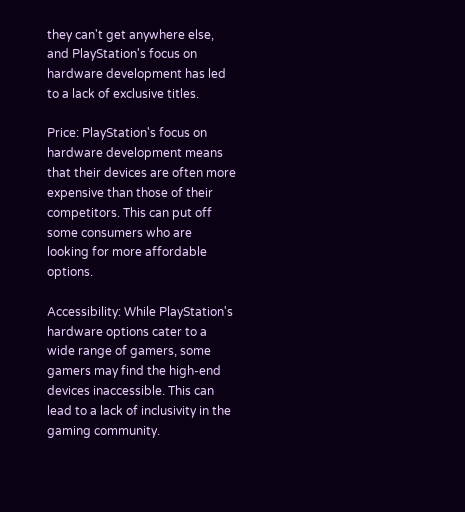they can't get anywhere else, and PlayStation's focus on hardware development has led to a lack of exclusive titles.

Price: PlayStation's focus on hardware development means that their devices are often more expensive than those of their competitors. This can put off some consumers who are looking for more affordable options.

Accessibility: While PlayStation's hardware options cater to a wide range of gamers, some gamers may find the high-end devices inaccessible. This can lead to a lack of inclusivity in the gaming community.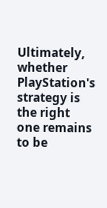Ultimately, whether PlayStation's strategy is the right one remains to be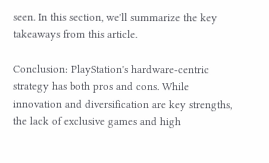seen. In this section, we'll summarize the key takeaways from this article.

Conclusion: PlayStation's hardware-centric strategy has both pros and cons. While innovation and diversification are key strengths, the lack of exclusive games and high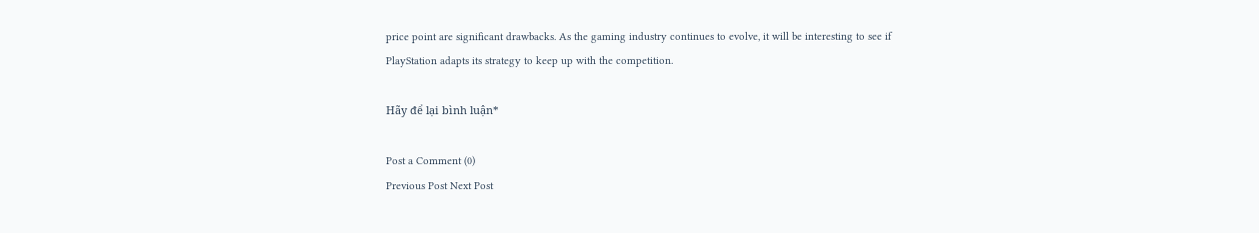price point are significant drawbacks. As the gaming industry continues to evolve, it will be interesting to see if PlayStation adapts its strategy to keep up with the competition.

Hãy để lại bình luận*

Post a Comment (0)
Previous Post Next Post